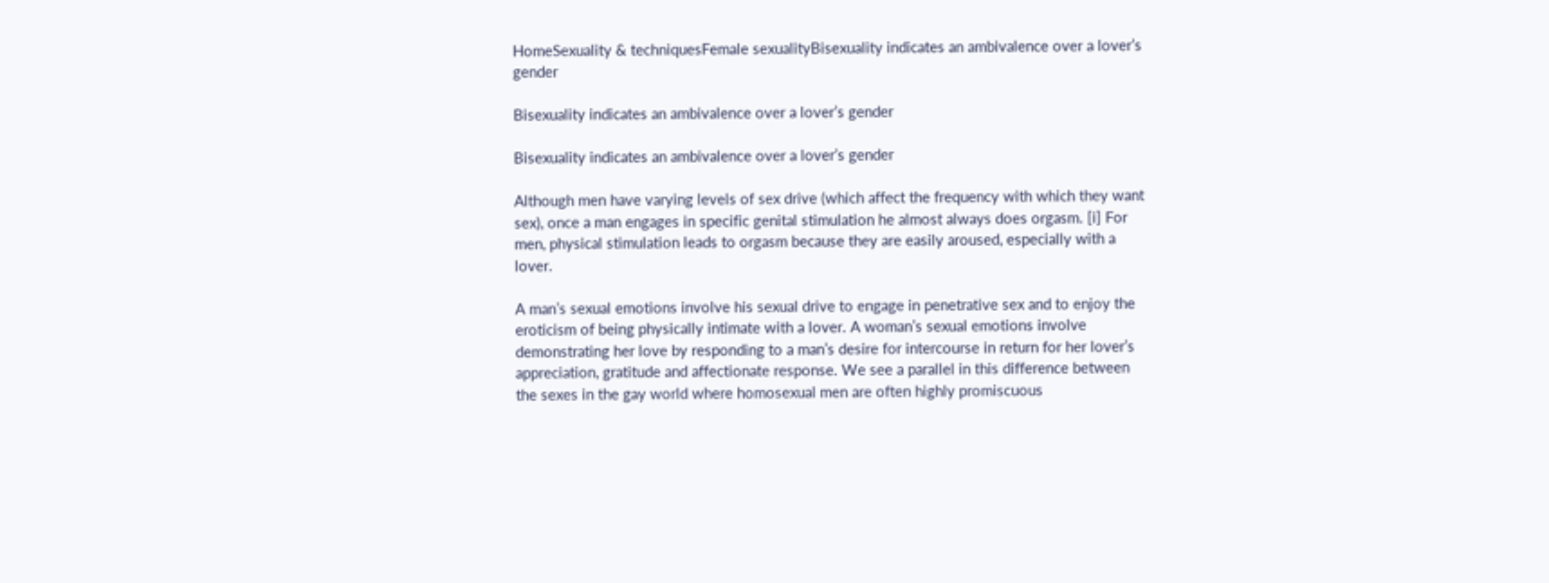HomeSexuality & techniquesFemale sexualityBisexuality indicates an ambivalence over a lover’s gender

Bisexuality indicates an ambivalence over a lover’s gender

Bisexuality indicates an ambivalence over a lover’s gender

Although men have varying levels of sex drive (which affect the frequency with which they want sex), once a man engages in specific genital stimulation he almost always does orgasm. [i] For men, physical stimulation leads to orgasm because they are easily aroused, especially with a lover.

A man’s sexual emotions involve his sexual drive to engage in penetrative sex and to enjoy the eroticism of being physically intimate with a lover. A woman’s sexual emotions involve demonstrating her love by responding to a man’s desire for intercourse in return for her lover’s appreciation, gratitude and affectionate response. We see a parallel in this difference between the sexes in the gay world where homosexual men are often highly promiscuous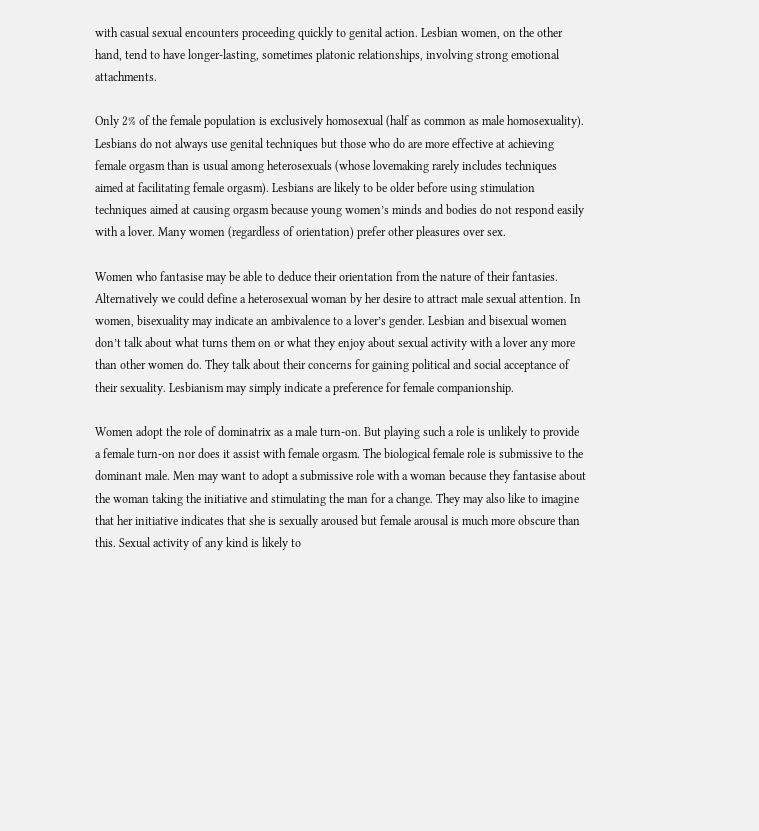with casual sexual encounters proceeding quickly to genital action. Lesbian women, on the other hand, tend to have longer-lasting, sometimes platonic relationships, involving strong emotional attachments.

Only 2% of the female population is exclusively homosexual (half as common as male homosexuality). Lesbians do not always use genital techniques but those who do are more effective at achieving female orgasm than is usual among heterosexuals (whose lovemaking rarely includes techniques aimed at facilitating female orgasm). Lesbians are likely to be older before using stimulation techniques aimed at causing orgasm because young women’s minds and bodies do not respond easily with a lover. Many women (regardless of orientation) prefer other pleasures over sex.

Women who fantasise may be able to deduce their orientation from the nature of their fantasies. Alternatively we could define a heterosexual woman by her desire to attract male sexual attention. In women, bisexuality may indicate an ambivalence to a lover’s gender. Lesbian and bisexual women don’t talk about what turns them on or what they enjoy about sexual activity with a lover any more than other women do. They talk about their concerns for gaining political and social acceptance of their sexuality. Lesbianism may simply indicate a preference for female companionship.

Women adopt the role of dominatrix as a male turn-on. But playing such a role is unlikely to provide a female turn-on nor does it assist with female orgasm. The biological female role is submissive to the dominant male. Men may want to adopt a submissive role with a woman because they fantasise about the woman taking the initiative and stimulating the man for a change. They may also like to imagine that her initiative indicates that she is sexually aroused but female arousal is much more obscure than this. Sexual activity of any kind is likely to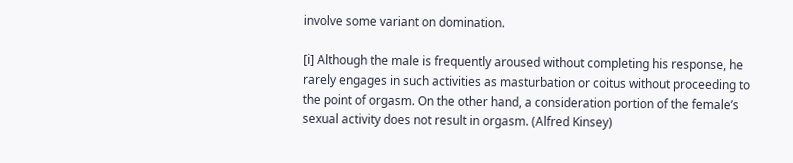involve some variant on domination.

[i] Although the male is frequently aroused without completing his response, he rarely engages in such activities as masturbation or coitus without proceeding to the point of orgasm. On the other hand, a consideration portion of the female’s sexual activity does not result in orgasm. (Alfred Kinsey)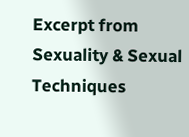Excerpt from Sexuality & Sexual Techniques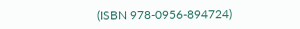(ISBN 978-0956-894724)